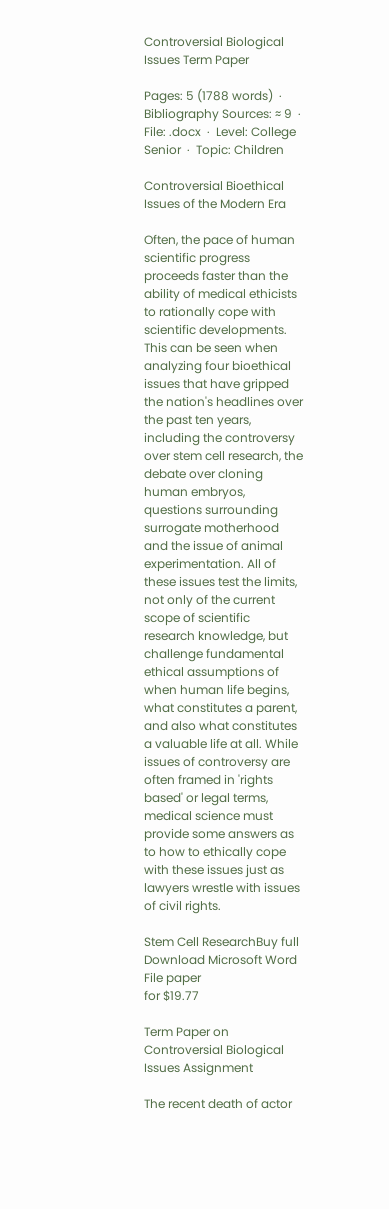Controversial Biological Issues Term Paper

Pages: 5 (1788 words)  ·  Bibliography Sources: ≈ 9  ·  File: .docx  ·  Level: College Senior  ·  Topic: Children

Controversial Bioethical Issues of the Modern Era

Often, the pace of human scientific progress proceeds faster than the ability of medical ethicists to rationally cope with scientific developments. This can be seen when analyzing four bioethical issues that have gripped the nation's headlines over the past ten years, including the controversy over stem cell research, the debate over cloning human embryos, questions surrounding surrogate motherhood and the issue of animal experimentation. All of these issues test the limits, not only of the current scope of scientific research knowledge, but challenge fundamental ethical assumptions of when human life begins, what constitutes a parent, and also what constitutes a valuable life at all. While issues of controversy are often framed in 'rights based' or legal terms, medical science must provide some answers as to how to ethically cope with these issues just as lawyers wrestle with issues of civil rights.

Stem Cell ResearchBuy full Download Microsoft Word File paper
for $19.77

Term Paper on Controversial Biological Issues Assignment

The recent death of actor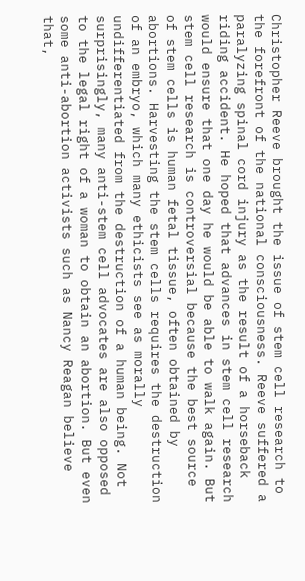Christopher Reeve brought the issue of stem cell research to the forefront of the national consciousness. Reeve suffered a paralyzing spinal cord injury as the result of a horseback riding accident. He hoped that advances in stem cell research would ensure that one day he would be able to walk again. But stem cell research is controversial because the best source of stem cells is human fetal tissue, often obtained by abortions. Harvesting the stem cells requires the destruction of an embryo, which many ethicists see as morally undifferentiated from the destruction of a human being. Not surprisingly, many anti-stem cell advocates are also opposed to the legal right of a woman to obtain an abortion. But even some anti-abortion activists such as Nancy Reagan believe that,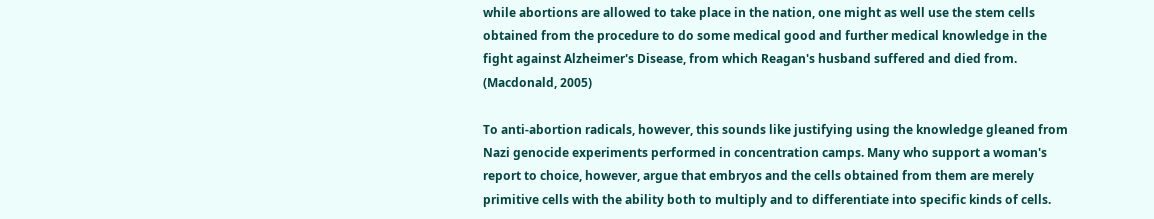while abortions are allowed to take place in the nation, one might as well use the stem cells obtained from the procedure to do some medical good and further medical knowledge in the fight against Alzheimer's Disease, from which Reagan's husband suffered and died from. (Macdonald, 2005)

To anti-abortion radicals, however, this sounds like justifying using the knowledge gleaned from Nazi genocide experiments performed in concentration camps. Many who support a woman's report to choice, however, argue that embryos and the cells obtained from them are merely primitive cells with the ability both to multiply and to differentiate into specific kinds of cells.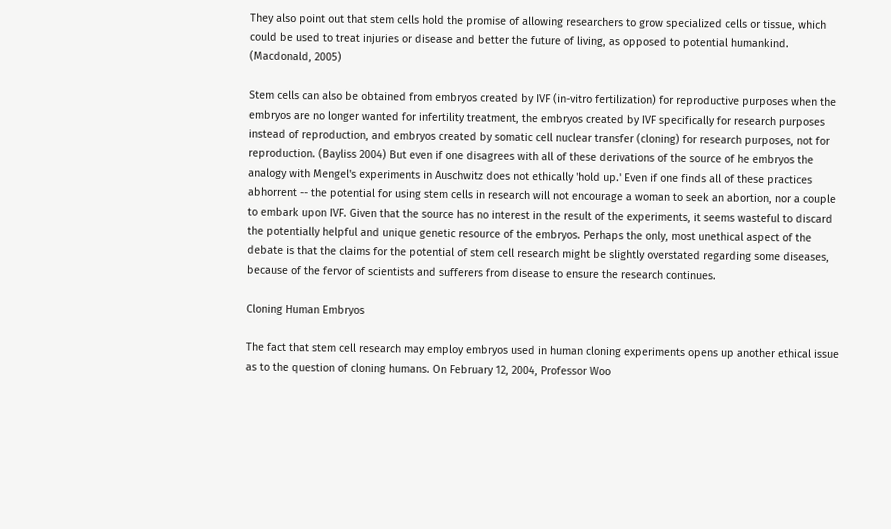They also point out that stem cells hold the promise of allowing researchers to grow specialized cells or tissue, which could be used to treat injuries or disease and better the future of living, as opposed to potential humankind. (Macdonald, 2005)

Stem cells can also be obtained from embryos created by IVF (in-vitro fertilization) for reproductive purposes when the embryos are no longer wanted for infertility treatment, the embryos created by IVF specifically for research purposes instead of reproduction, and embryos created by somatic cell nuclear transfer (cloning) for research purposes, not for reproduction. (Bayliss 2004) But even if one disagrees with all of these derivations of the source of he embryos the analogy with Mengel's experiments in Auschwitz does not ethically 'hold up.' Even if one finds all of these practices abhorrent -- the potential for using stem cells in research will not encourage a woman to seek an abortion, nor a couple to embark upon IVF. Given that the source has no interest in the result of the experiments, it seems wasteful to discard the potentially helpful and unique genetic resource of the embryos. Perhaps the only, most unethical aspect of the debate is that the claims for the potential of stem cell research might be slightly overstated regarding some diseases, because of the fervor of scientists and sufferers from disease to ensure the research continues.

Cloning Human Embryos

The fact that stem cell research may employ embryos used in human cloning experiments opens up another ethical issue as to the question of cloning humans. On February 12, 2004, Professor Woo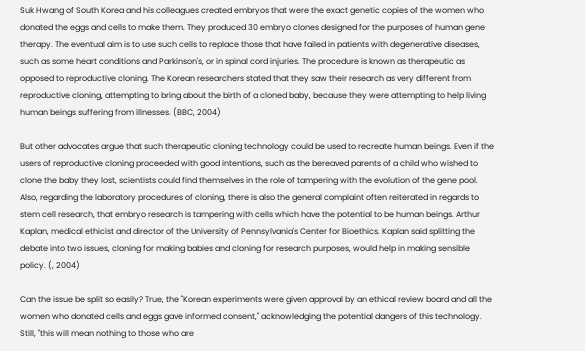Suk Hwang of South Korea and his colleagues created embryos that were the exact genetic copies of the women who donated the eggs and cells to make them. They produced 30 embryo clones designed for the purposes of human gene therapy. The eventual aim is to use such cells to replace those that have failed in patients with degenerative diseases, such as some heart conditions and Parkinson's, or in spinal cord injuries. The procedure is known as therapeutic as opposed to reproductive cloning. The Korean researchers stated that they saw their research as very different from reproductive cloning, attempting to bring about the birth of a cloned baby, because they were attempting to help living human beings suffering from illnesses. (BBC, 2004)

But other advocates argue that such therapeutic cloning technology could be used to recreate human beings. Even if the users of reproductive cloning proceeded with good intentions, such as the bereaved parents of a child who wished to clone the baby they lost, scientists could find themselves in the role of tampering with the evolution of the gene pool. Also, regarding the laboratory procedures of cloning, there is also the general complaint often reiterated in regards to stem cell research, that embryo research is tampering with cells which have the potential to be human beings. Arthur Kaplan, medical ethicist and director of the University of Pennsylvania's Center for Bioethics. Kaplan said splitting the debate into two issues, cloning for making babies and cloning for research purposes, would help in making sensible policy. (, 2004)

Can the issue be split so easily? True, the "Korean experiments were given approval by an ethical review board and all the women who donated cells and eggs gave informed consent," acknowledging the potential dangers of this technology. Still, "this will mean nothing to those who are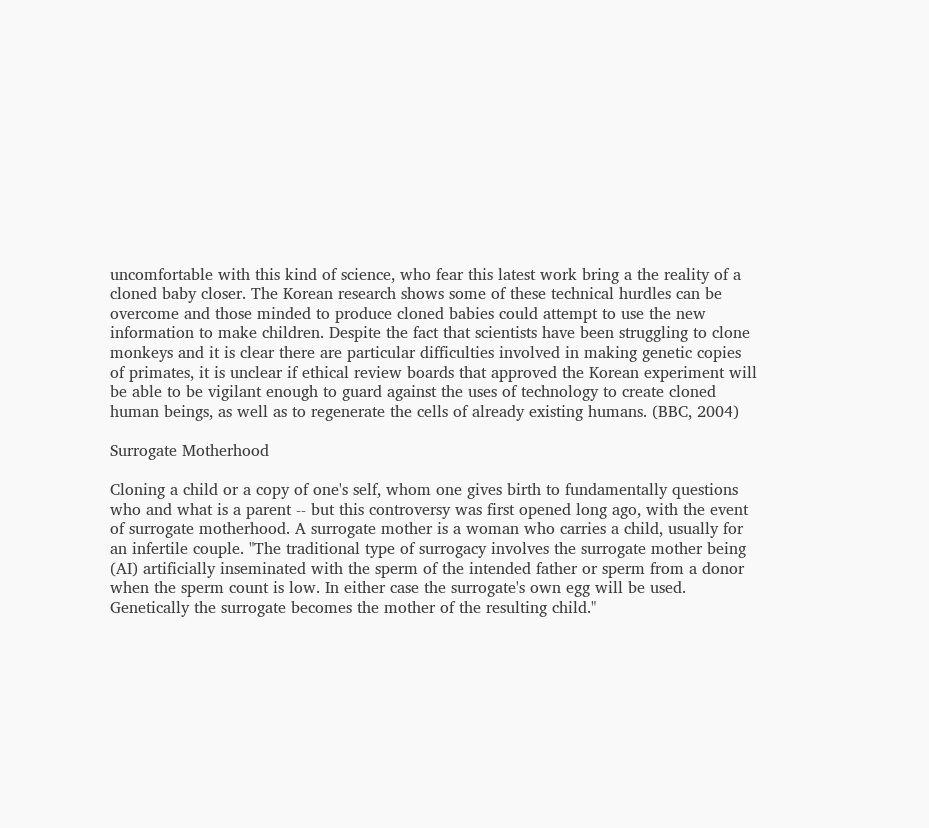uncomfortable with this kind of science, who fear this latest work bring a the reality of a cloned baby closer. The Korean research shows some of these technical hurdles can be overcome and those minded to produce cloned babies could attempt to use the new information to make children. Despite the fact that scientists have been struggling to clone monkeys and it is clear there are particular difficulties involved in making genetic copies of primates, it is unclear if ethical review boards that approved the Korean experiment will be able to be vigilant enough to guard against the uses of technology to create cloned human beings, as well as to regenerate the cells of already existing humans. (BBC, 2004)

Surrogate Motherhood

Cloning a child or a copy of one's self, whom one gives birth to fundamentally questions who and what is a parent -- but this controversy was first opened long ago, with the event of surrogate motherhood. A surrogate mother is a woman who carries a child, usually for an infertile couple. "The traditional type of surrogacy involves the surrogate mother being (AI) artificially inseminated with the sperm of the intended father or sperm from a donor when the sperm count is low. In either case the surrogate's own egg will be used. Genetically the surrogate becomes the mother of the resulting child."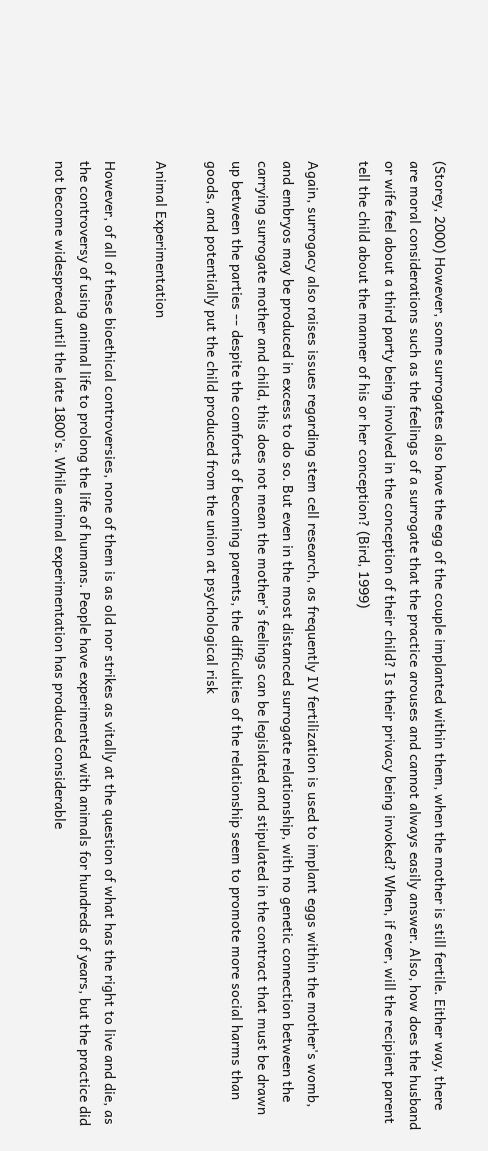(Storey, 2000) However, some surrogates also have the egg of the couple implanted within them, when the mother is still fertile. Either way, there are moral considerations such as the feelings of a surrogate that the practice arouses and cannot always easily answer. Also, how does the husband or wife feel about a third party being involved in the conception of their child? Is their privacy being invoked? When, if ever, will the recipient parent tell the child about the manner of his or her conception? (Bird, 1999)

Again, surrogacy also raises issues regarding stem cell research, as frequently IV fertilization is used to implant eggs within the mother's womb, and embryos may be produced in excess to do so. But even in the most distanced surrogate relationship, with no genetic connection between the carrying surrogate mother and child, this does not mean the mother's feelings can be legislated and stipulated in the contract that must be drawn up between the parties -- despite the comforts of becoming parents, the difficulties of the relationship seem to promote more social harms than goods, and potentially put the child produced from the union at psychological risk

Animal Experimentation

However, of all of these bioethical controversies, none of them is as old nor strikes as vitally at the question of what has the right to live and die, as the controversy of using animal life to prolong the life of humans. People have experimented with animals for hundreds of years, but the practice did not become widespread until the late 1800's. While animal experimentation has produced considerable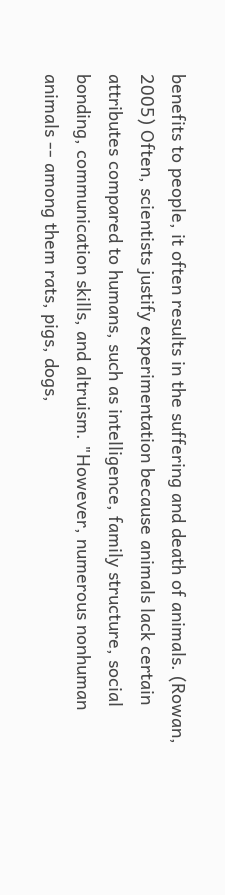benefits to people, it often results in the suffering and death of animals. (Rowan, 2005) Often, scientists justify experimentation because animals lack certain attributes compared to humans, such as intelligence, family structure, social bonding, communication skills, and altruism. "However, numerous nonhuman animals -- among them rats, pigs, dogs,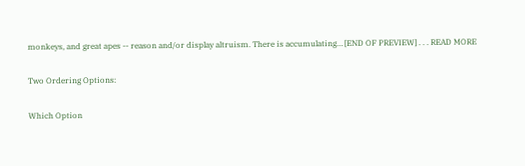monkeys, and great apes -- reason and/or display altruism. There is accumulating… [END OF PREVIEW] . . . READ MORE

Two Ordering Options:

Which Option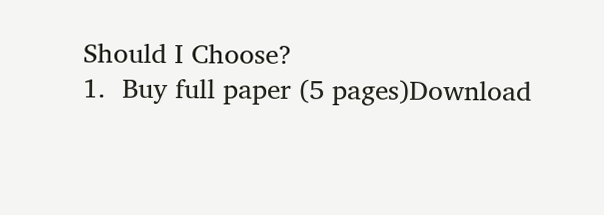Should I Choose?
1.  Buy full paper (5 pages)Download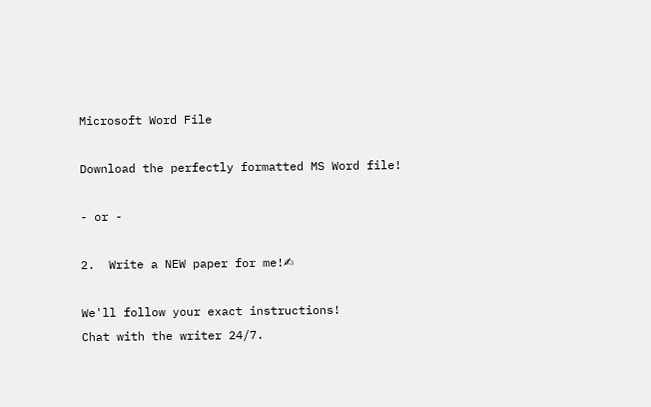Microsoft Word File

Download the perfectly formatted MS Word file!

- or -

2.  Write a NEW paper for me!✍

We'll follow your exact instructions!
Chat with the writer 24/7.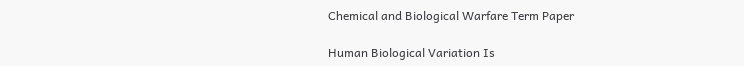Chemical and Biological Warfare Term Paper

Human Biological Variation Is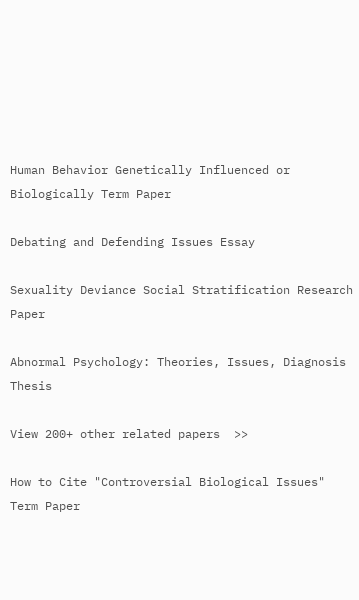Human Behavior Genetically Influenced or Biologically Term Paper

Debating and Defending Issues Essay

Sexuality Deviance Social Stratification Research Paper

Abnormal Psychology: Theories, Issues, Diagnosis Thesis

View 200+ other related papers  >>

How to Cite "Controversial Biological Issues" Term Paper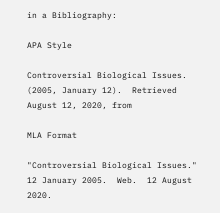in a Bibliography:

APA Style

Controversial Biological Issues.  (2005, January 12).  Retrieved August 12, 2020, from

MLA Format

"Controversial Biological Issues."  12 January 2005.  Web.  12 August 2020.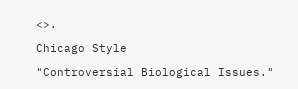<>.

Chicago Style

"Controversial Biological Issues."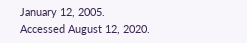January 12, 2005.  Accessed August 12, 2020.